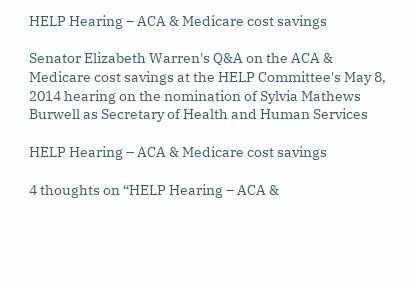HELP Hearing – ACA & Medicare cost savings

Senator Elizabeth Warren's Q&A on the ACA & Medicare cost savings at the HELP Committee's May 8, 2014 hearing on the nomination of Sylvia Mathews Burwell as Secretary of Health and Human Services

HELP Hearing – ACA & Medicare cost savings

4 thoughts on “HELP Hearing – ACA &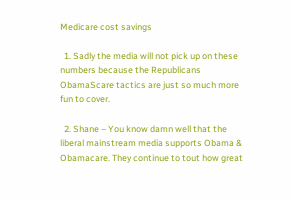Medicare cost savings

  1. Sadly the media will not pick up on these numbers because the Republicans ObamaScare tactics are just so much more fun to cover.

  2. Shane – You know damn well that the liberal mainstream media supports Obama & Obamacare. They continue to tout how great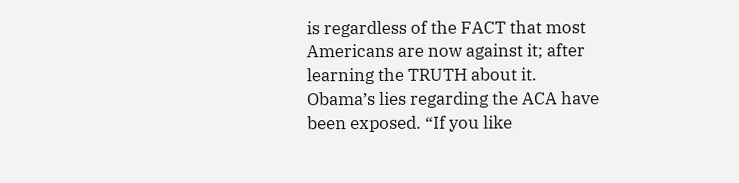is regardless of the FACT that most Americans are now against it; after learning the TRUTH about it. Obama’s lies regarding the ACA have been exposed. “If you like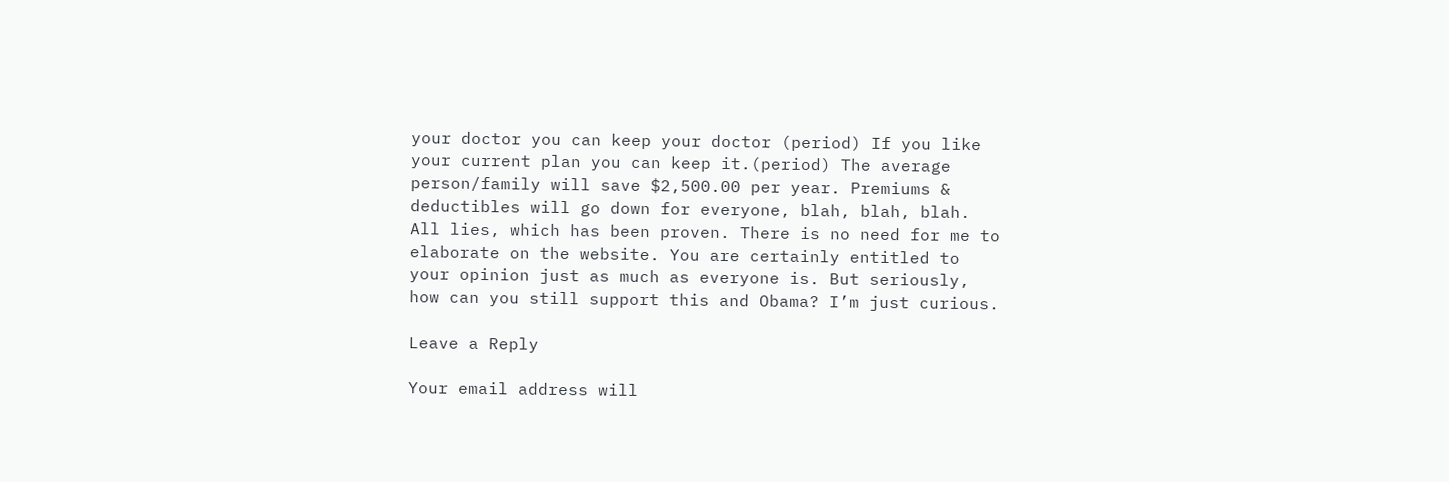your doctor you can keep your doctor (period) If you like your current plan you can keep it.(period) The average person/family will save $2,500.00 per year. Premiums & deductibles will go down for everyone, blah, blah, blah. All lies, which has been proven. There is no need for me to elaborate on the website. You are certainly entitled to your opinion just as much as everyone is. But seriously, how can you still support this and Obama? I’m just curious.

Leave a Reply

Your email address will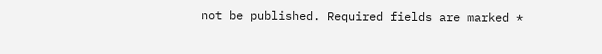not be published. Required fields are marked *